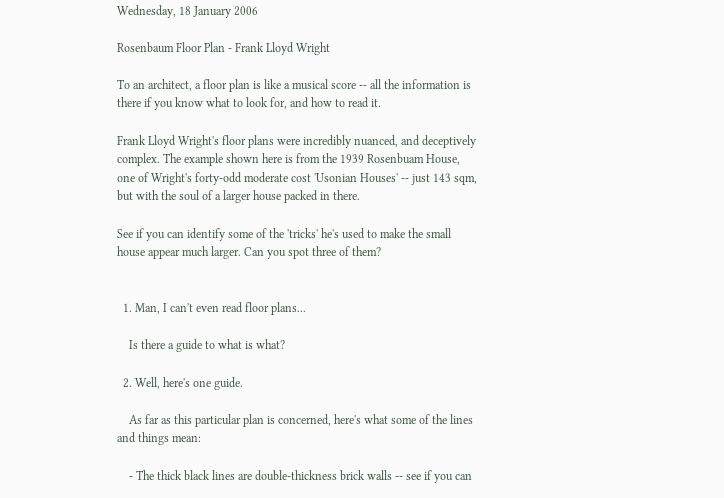Wednesday, 18 January 2006

Rosenbaum Floor Plan - Frank Lloyd Wright

To an architect, a floor plan is like a musical score -- all the information is there if you know what to look for, and how to read it.

Frank Lloyd Wright's floor plans were incredibly nuanced, and deceptively complex. The example shown here is from the 1939 Rosenbuam House, one of Wright's forty-odd moderate cost 'Usonian Houses' -- just 143 sqm, but with the soul of a larger house packed in there.

See if you can identify some of the 'tricks' he's used to make the small house appear much larger. Can you spot three of them?


  1. Man, I can't even read floor plans...

    Is there a guide to what is what?

  2. Well, here's one guide.

    As far as this particular plan is concerned, here's what some of the lines and things mean:

    - The thick black lines are double-thickness brick walls -- see if you can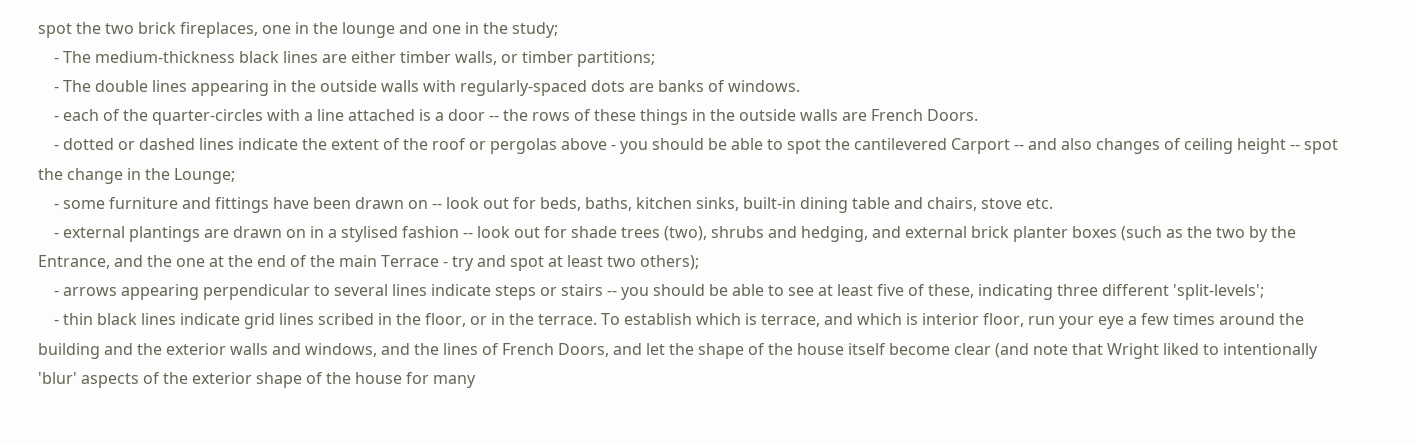spot the two brick fireplaces, one in the lounge and one in the study;
    - The medium-thickness black lines are either timber walls, or timber partitions;
    - The double lines appearing in the outside walls with regularly-spaced dots are banks of windows.
    - each of the quarter-circles with a line attached is a door -- the rows of these things in the outside walls are French Doors.
    - dotted or dashed lines indicate the extent of the roof or pergolas above - you should be able to spot the cantilevered Carport -- and also changes of ceiling height -- spot the change in the Lounge;
    - some furniture and fittings have been drawn on -- look out for beds, baths, kitchen sinks, built-in dining table and chairs, stove etc.
    - external plantings are drawn on in a stylised fashion -- look out for shade trees (two), shrubs and hedging, and external brick planter boxes (such as the two by the Entrance, and the one at the end of the main Terrace - try and spot at least two others);
    - arrows appearing perpendicular to several lines indicate steps or stairs -- you should be able to see at least five of these, indicating three different 'split-levels';
    - thin black lines indicate grid lines scribed in the floor, or in the terrace. To establish which is terrace, and which is interior floor, run your eye a few times around the building and the exterior walls and windows, and the lines of French Doors, and let the shape of the house itself become clear (and note that Wright liked to intentionally 'blur' aspects of the exterior shape of the house for many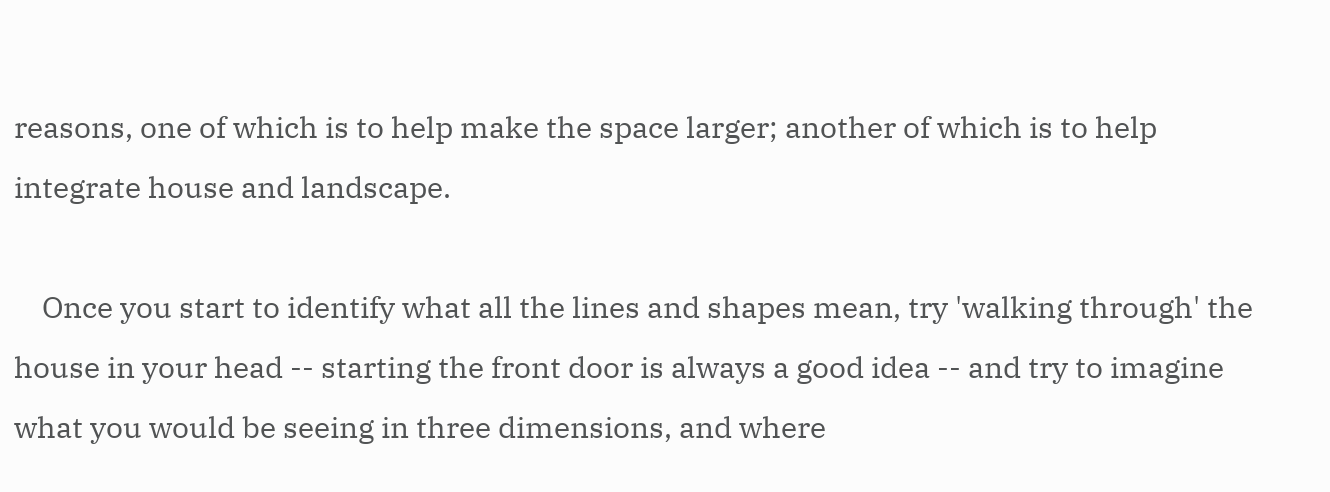reasons, one of which is to help make the space larger; another of which is to help integrate house and landscape.

    Once you start to identify what all the lines and shapes mean, try 'walking through' the house in your head -- starting the front door is always a good idea -- and try to imagine what you would be seeing in three dimensions, and where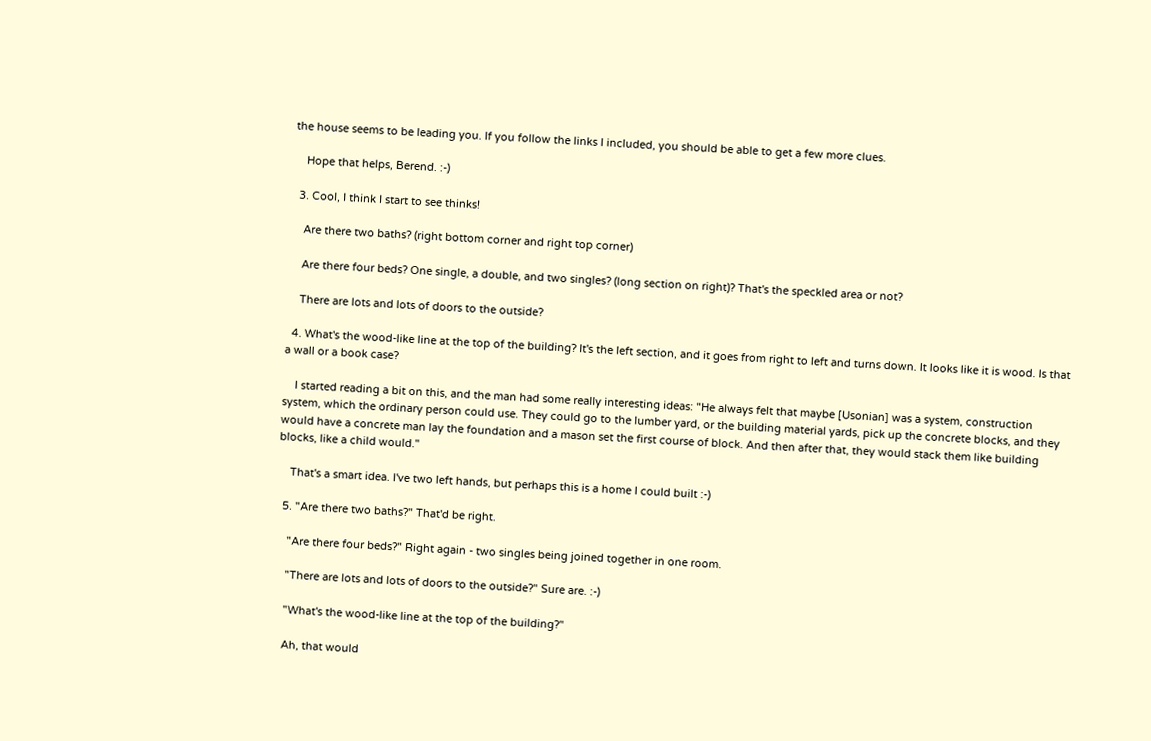the house seems to be leading you. If you follow the links I included, you should be able to get a few more clues.

    Hope that helps, Berend. :-)

  3. Cool, I think I start to see thinks!

    Are there two baths? (right bottom corner and right top corner)

    Are there four beds? One single, a double, and two singles? (long section on right)? That's the speckled area or not?

    There are lots and lots of doors to the outside?

  4. What's the wood-like line at the top of the building? It's the left section, and it goes from right to left and turns down. It looks like it is wood. Is that a wall or a book case?

    I started reading a bit on this, and the man had some really interesting ideas: "He always felt that maybe [Usonian] was a system, construction system, which the ordinary person could use. They could go to the lumber yard, or the building material yards, pick up the concrete blocks, and they would have a concrete man lay the foundation and a mason set the first course of block. And then after that, they would stack them like building blocks, like a child would."

    That's a smart idea. I've two left hands, but perhaps this is a home I could built :-)

  5. "Are there two baths?" That'd be right.

    "Are there four beds?" Right again - two singles being joined together in one room.

    "There are lots and lots of doors to the outside?" Sure are. :-)

    "What's the wood-like line at the top of the building?"

    Ah, that would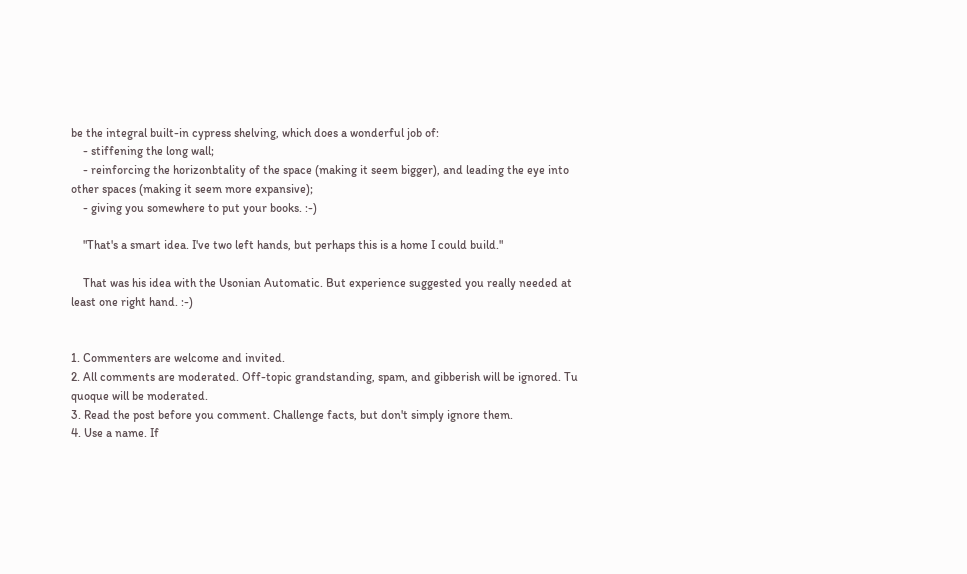be the integral built-in cypress shelving, which does a wonderful job of:
    - stiffening the long wall;
    - reinforcing the horizonbtality of the space (making it seem bigger), and leading the eye into other spaces (making it seem more expansive);
    - giving you somewhere to put your books. :-)

    "That's a smart idea. I've two left hands, but perhaps this is a home I could build."

    That was his idea with the Usonian Automatic. But experience suggested you really needed at least one right hand. :-)


1. Commenters are welcome and invited.
2. All comments are moderated. Off-topic grandstanding, spam, and gibberish will be ignored. Tu quoque will be moderated.
3. Read the post before you comment. Challenge facts, but don't simply ignore them.
4. Use a name. If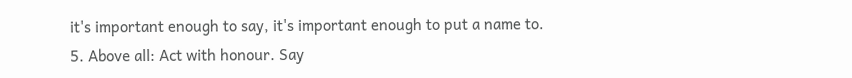it's important enough to say, it's important enough to put a name to.
5. Above all: Act with honour. Say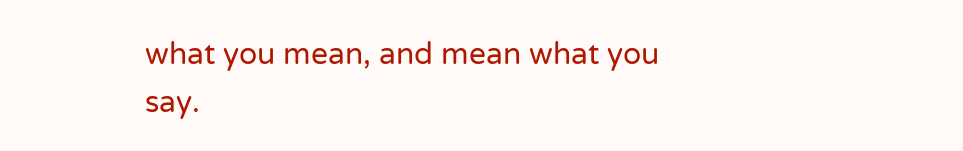what you mean, and mean what you say.